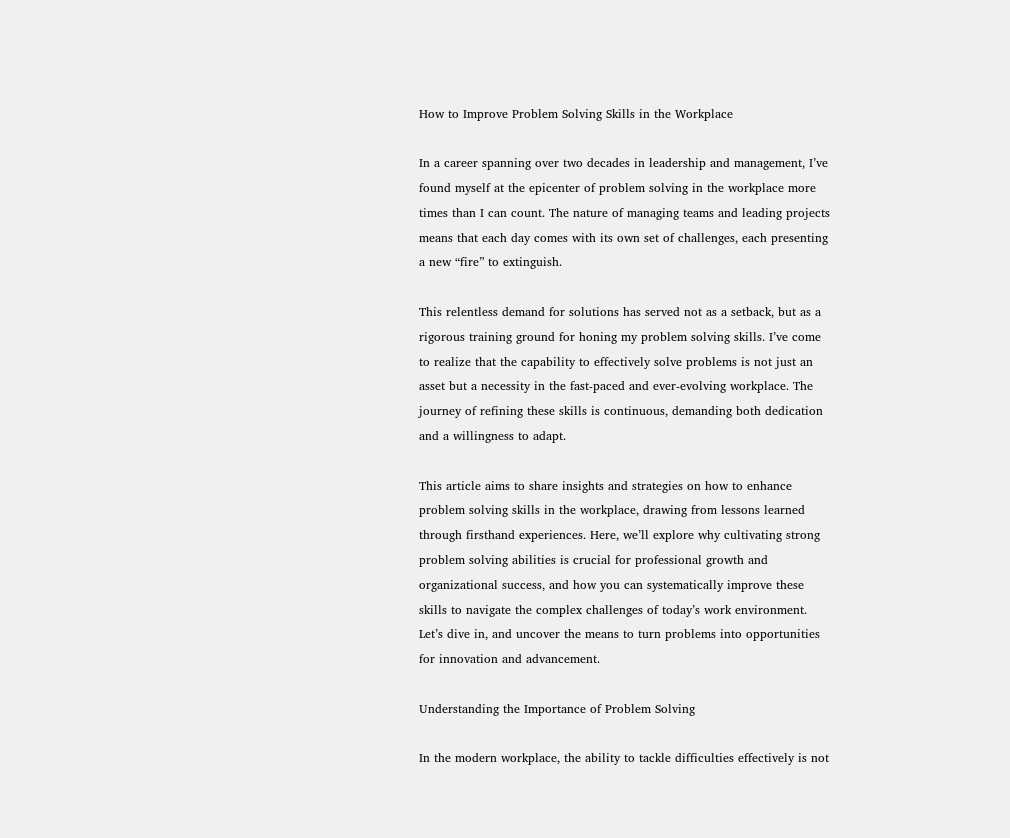How to Improve Problem Solving Skills in the Workplace

In a career spanning over two decades in leadership and management, I’ve found myself at the epicenter of problem solving in the workplace more times than I can count. The nature of managing teams and leading projects means that each day comes with its own set of challenges, each presenting a new “fire” to extinguish.

This relentless demand for solutions has served not as a setback, but as a rigorous training ground for honing my problem solving skills. I’ve come to realize that the capability to effectively solve problems is not just an asset but a necessity in the fast-paced and ever-evolving workplace. The journey of refining these skills is continuous, demanding both dedication and a willingness to adapt.

This article aims to share insights and strategies on how to enhance problem solving skills in the workplace, drawing from lessons learned through firsthand experiences. Here, we’ll explore why cultivating strong problem solving abilities is crucial for professional growth and organizational success, and how you can systematically improve these skills to navigate the complex challenges of today’s work environment. Let’s dive in, and uncover the means to turn problems into opportunities for innovation and advancement.

Understanding the Importance of Problem Solving

In the modern workplace, the ability to tackle difficulties effectively is not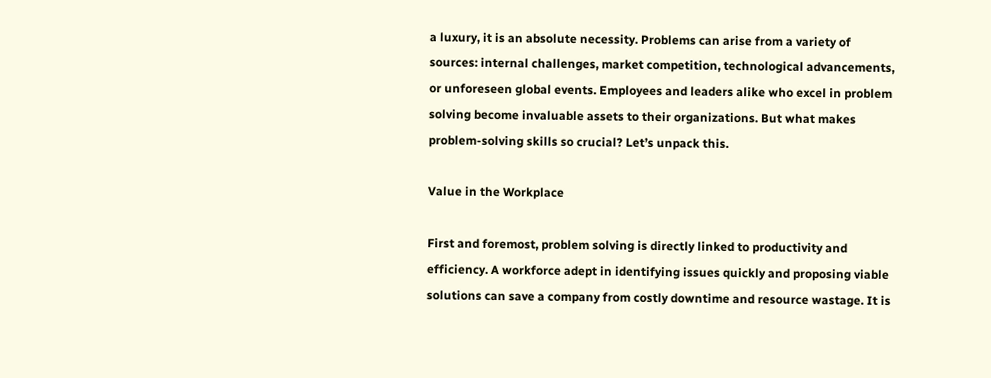a luxury, it is an absolute necessity. Problems can arise from a variety of sources: internal challenges, market competition, technological advancements, or unforeseen global events. Employees and leaders alike who excel in problem solving become invaluable assets to their organizations. But what makes problem-solving skills so crucial? Let’s unpack this.

Value in the Workplace

First and foremost, problem solving is directly linked to productivity and efficiency. A workforce adept in identifying issues quickly and proposing viable solutions can save a company from costly downtime and resource wastage. It is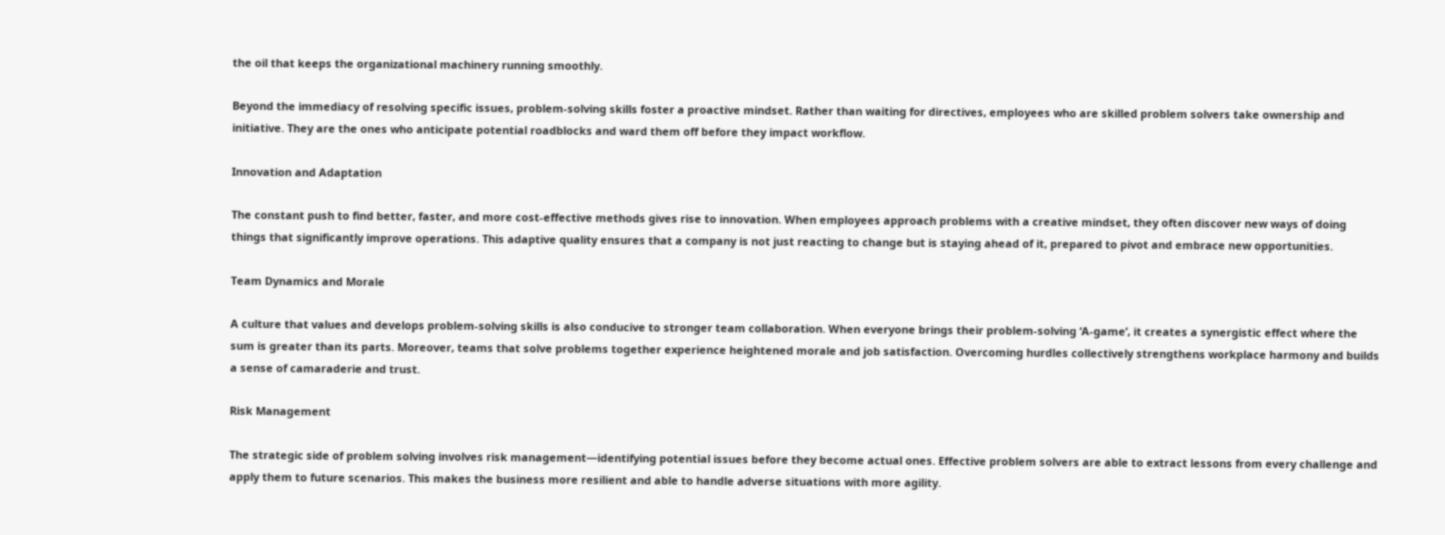the oil that keeps the organizational machinery running smoothly.

Beyond the immediacy of resolving specific issues, problem-solving skills foster a proactive mindset. Rather than waiting for directives, employees who are skilled problem solvers take ownership and initiative. They are the ones who anticipate potential roadblocks and ward them off before they impact workflow.

Innovation and Adaptation

The constant push to find better, faster, and more cost-effective methods gives rise to innovation. When employees approach problems with a creative mindset, they often discover new ways of doing things that significantly improve operations. This adaptive quality ensures that a company is not just reacting to change but is staying ahead of it, prepared to pivot and embrace new opportunities.

Team Dynamics and Morale

A culture that values and develops problem-solving skills is also conducive to stronger team collaboration. When everyone brings their problem-solving ‘A-game’, it creates a synergistic effect where the sum is greater than its parts. Moreover, teams that solve problems together experience heightened morale and job satisfaction. Overcoming hurdles collectively strengthens workplace harmony and builds a sense of camaraderie and trust.

Risk Management

The strategic side of problem solving involves risk management—identifying potential issues before they become actual ones. Effective problem solvers are able to extract lessons from every challenge and apply them to future scenarios. This makes the business more resilient and able to handle adverse situations with more agility.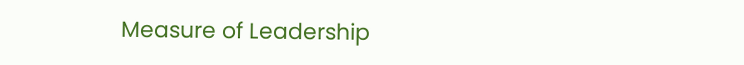Measure of Leadership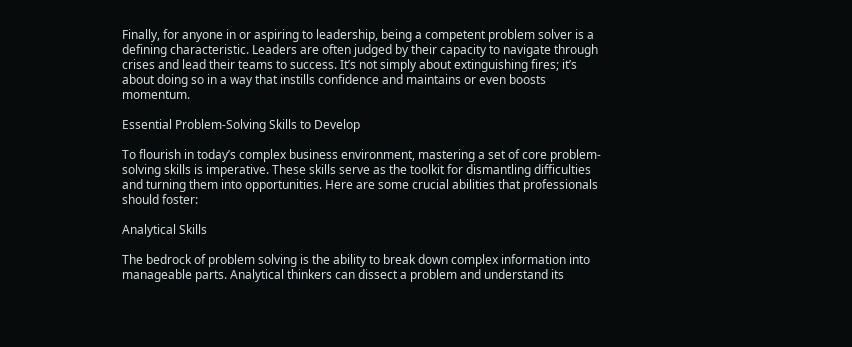Finally, for anyone in or aspiring to leadership, being a competent problem solver is a defining characteristic. Leaders are often judged by their capacity to navigate through crises and lead their teams to success. It’s not simply about extinguishing fires; it’s about doing so in a way that instills confidence and maintains or even boosts momentum.

Essential Problem-Solving Skills to Develop

To flourish in today’s complex business environment, mastering a set of core problem-solving skills is imperative. These skills serve as the toolkit for dismantling difficulties and turning them into opportunities. Here are some crucial abilities that professionals should foster:

Analytical Skills

The bedrock of problem solving is the ability to break down complex information into manageable parts. Analytical thinkers can dissect a problem and understand its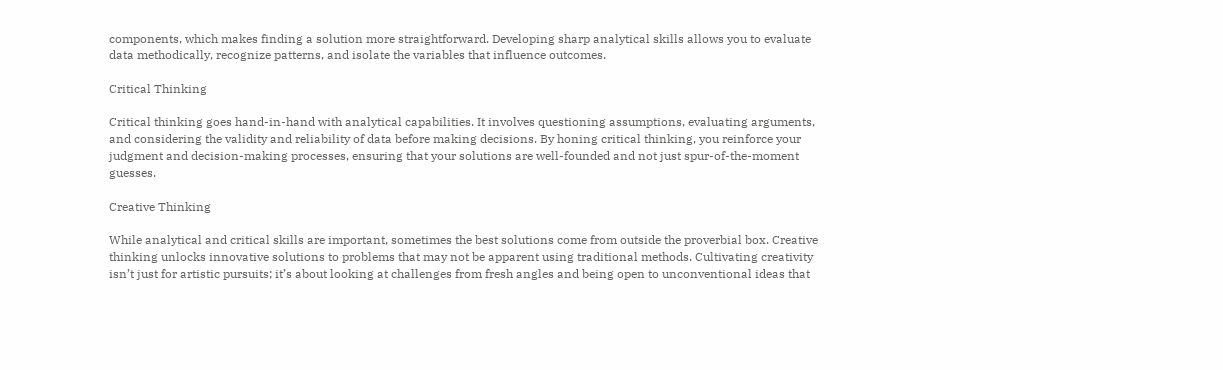components, which makes finding a solution more straightforward. Developing sharp analytical skills allows you to evaluate data methodically, recognize patterns, and isolate the variables that influence outcomes.

Critical Thinking

Critical thinking goes hand-in-hand with analytical capabilities. It involves questioning assumptions, evaluating arguments, and considering the validity and reliability of data before making decisions. By honing critical thinking, you reinforce your judgment and decision-making processes, ensuring that your solutions are well-founded and not just spur-of-the-moment guesses.

Creative Thinking

While analytical and critical skills are important, sometimes the best solutions come from outside the proverbial box. Creative thinking unlocks innovative solutions to problems that may not be apparent using traditional methods. Cultivating creativity isn’t just for artistic pursuits; it’s about looking at challenges from fresh angles and being open to unconventional ideas that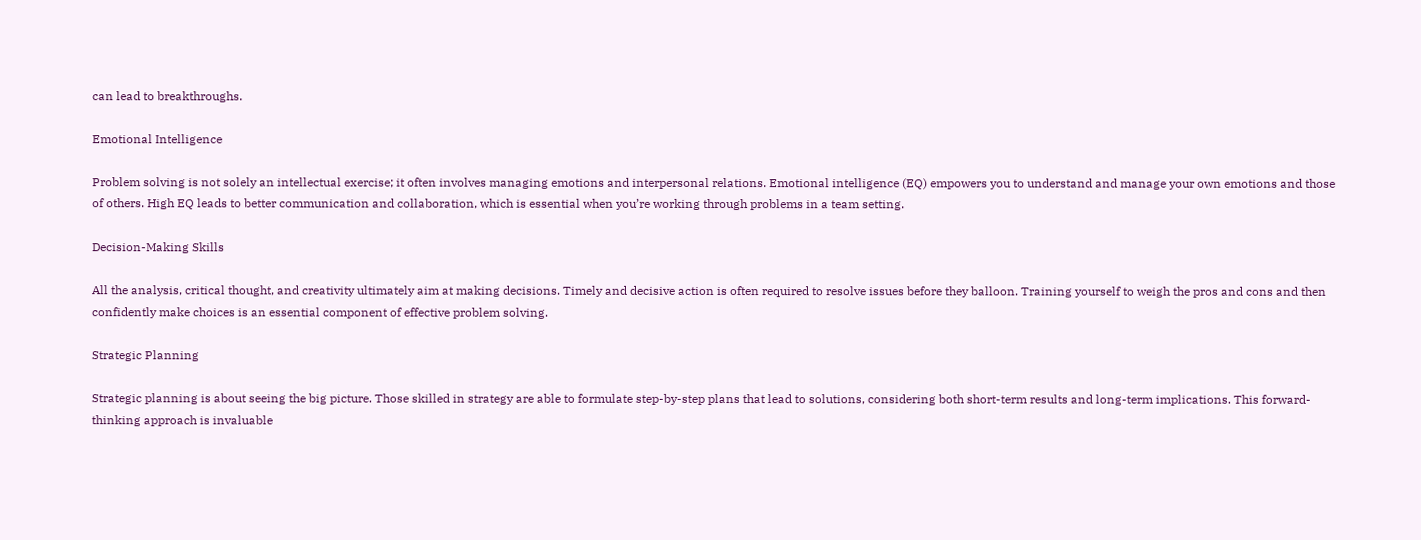can lead to breakthroughs.

Emotional Intelligence

Problem solving is not solely an intellectual exercise; it often involves managing emotions and interpersonal relations. Emotional intelligence (EQ) empowers you to understand and manage your own emotions and those of others. High EQ leads to better communication and collaboration, which is essential when you’re working through problems in a team setting.

Decision-Making Skills

All the analysis, critical thought, and creativity ultimately aim at making decisions. Timely and decisive action is often required to resolve issues before they balloon. Training yourself to weigh the pros and cons and then confidently make choices is an essential component of effective problem solving.

Strategic Planning

Strategic planning is about seeing the big picture. Those skilled in strategy are able to formulate step-by-step plans that lead to solutions, considering both short-term results and long-term implications. This forward-thinking approach is invaluable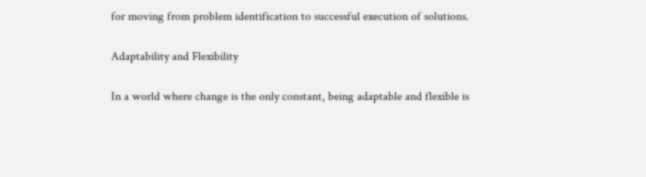for moving from problem identification to successful execution of solutions.

Adaptability and Flexibility

In a world where change is the only constant, being adaptable and flexible is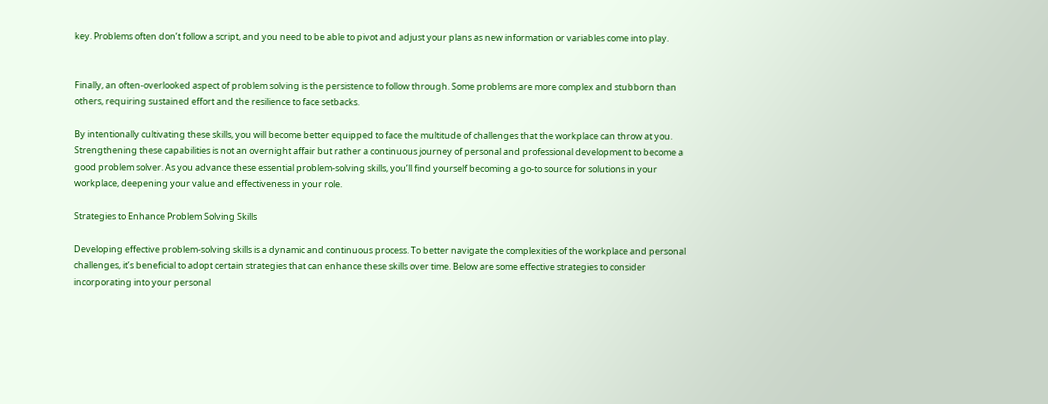key. Problems often don’t follow a script, and you need to be able to pivot and adjust your plans as new information or variables come into play.


Finally, an often-overlooked aspect of problem solving is the persistence to follow through. Some problems are more complex and stubborn than others, requiring sustained effort and the resilience to face setbacks.

By intentionally cultivating these skills, you will become better equipped to face the multitude of challenges that the workplace can throw at you. Strengthening these capabilities is not an overnight affair but rather a continuous journey of personal and professional development to become a good problem solver. As you advance these essential problem-solving skills, you’ll find yourself becoming a go-to source for solutions in your workplace, deepening your value and effectiveness in your role.

Strategies to Enhance Problem Solving Skills

Developing effective problem-solving skills is a dynamic and continuous process. To better navigate the complexities of the workplace and personal challenges, it’s beneficial to adopt certain strategies that can enhance these skills over time. Below are some effective strategies to consider incorporating into your personal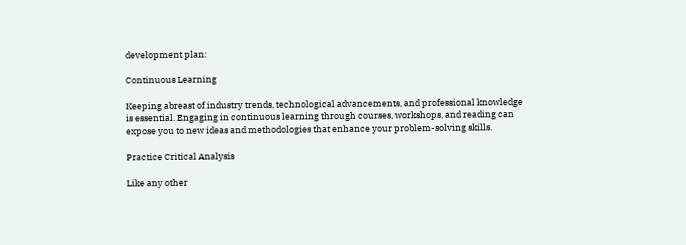development plan:

Continuous Learning

Keeping abreast of industry trends, technological advancements, and professional knowledge is essential. Engaging in continuous learning through courses, workshops, and reading can expose you to new ideas and methodologies that enhance your problem-solving skills.

Practice Critical Analysis

Like any other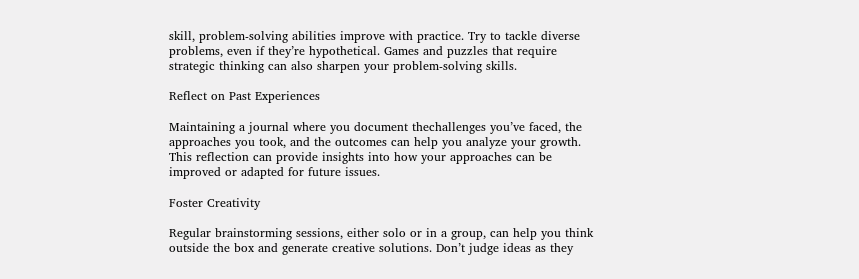skill, problem-solving abilities improve with practice. Try to tackle diverse problems, even if they’re hypothetical. Games and puzzles that require strategic thinking can also sharpen your problem-solving skills.

Reflect on Past Experiences

Maintaining a journal where you document thechallenges you’ve faced, the approaches you took, and the outcomes can help you analyze your growth. This reflection can provide insights into how your approaches can be improved or adapted for future issues.

Foster Creativity

Regular brainstorming sessions, either solo or in a group, can help you think outside the box and generate creative solutions. Don’t judge ideas as they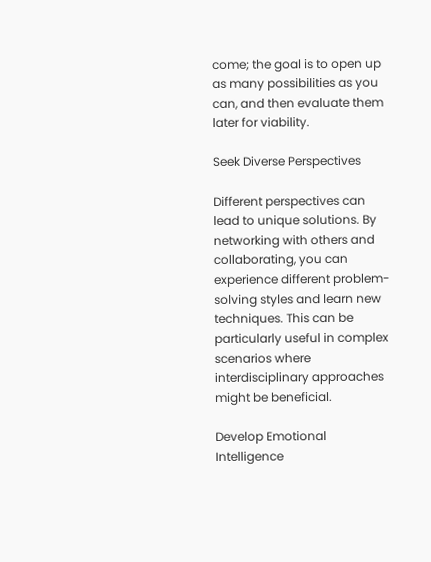come; the goal is to open up as many possibilities as you can, and then evaluate them later for viability.

Seek Diverse Perspectives

Different perspectives can lead to unique solutions. By networking with others and collaborating, you can experience different problem-solving styles and learn new techniques. This can be particularly useful in complex scenarios where interdisciplinary approaches might be beneficial.

Develop Emotional Intelligence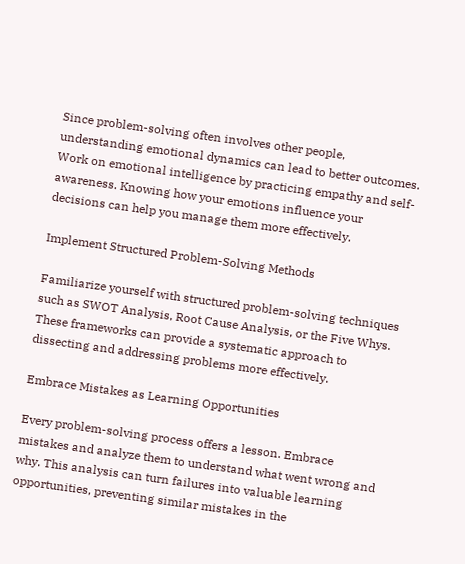Since problem-solving often involves other people, understanding emotional dynamics can lead to better outcomes. Work on emotional intelligence by practicing empathy and self-awareness. Knowing how your emotions influence your decisions can help you manage them more effectively.

Implement Structured Problem-Solving Methods

Familiarize yourself with structured problem-solving techniques such as SWOT Analysis, Root Cause Analysis, or the Five Whys. These frameworks can provide a systematic approach to dissecting and addressing problems more effectively.

Embrace Mistakes as Learning Opportunities

Every problem-solving process offers a lesson. Embrace mistakes and analyze them to understand what went wrong and why. This analysis can turn failures into valuable learning opportunities, preventing similar mistakes in the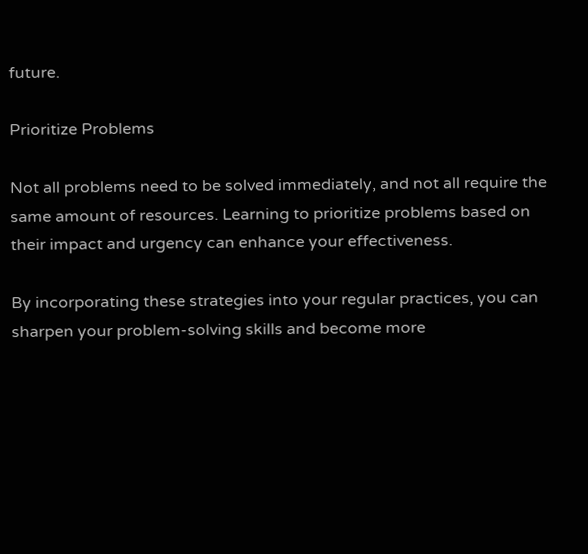future.

Prioritize Problems

Not all problems need to be solved immediately, and not all require the same amount of resources. Learning to prioritize problems based on their impact and urgency can enhance your effectiveness.

By incorporating these strategies into your regular practices, you can sharpen your problem-solving skills and become more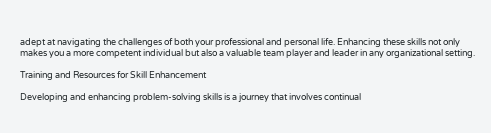adept at navigating the challenges of both your professional and personal life. Enhancing these skills not only makes you a more competent individual but also a valuable team player and leader in any organizational setting.

Training and Resources for Skill Enhancement

Developing and enhancing problem-solving skills is a journey that involves continual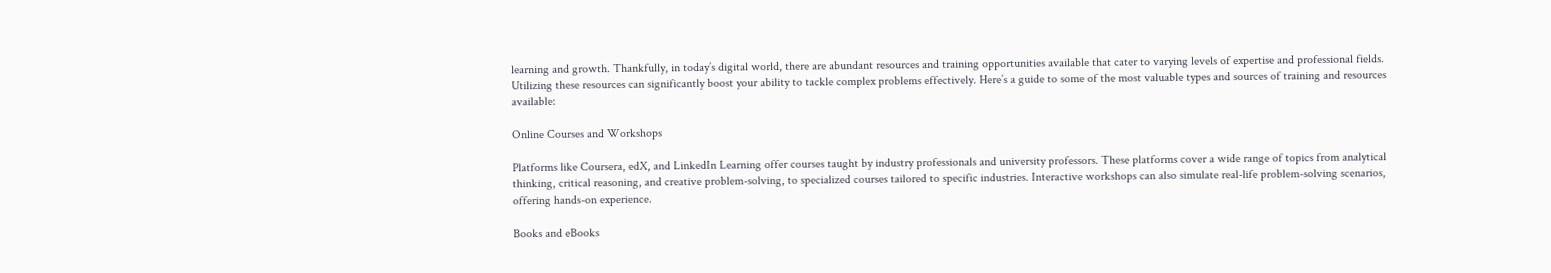learning and growth. Thankfully, in today’s digital world, there are abundant resources and training opportunities available that cater to varying levels of expertise and professional fields. Utilizing these resources can significantly boost your ability to tackle complex problems effectively. Here’s a guide to some of the most valuable types and sources of training and resources available:

Online Courses and Workshops

Platforms like Coursera, edX, and LinkedIn Learning offer courses taught by industry professionals and university professors. These platforms cover a wide range of topics from analytical thinking, critical reasoning, and creative problem-solving, to specialized courses tailored to specific industries. Interactive workshops can also simulate real-life problem-solving scenarios, offering hands-on experience.

Books and eBooks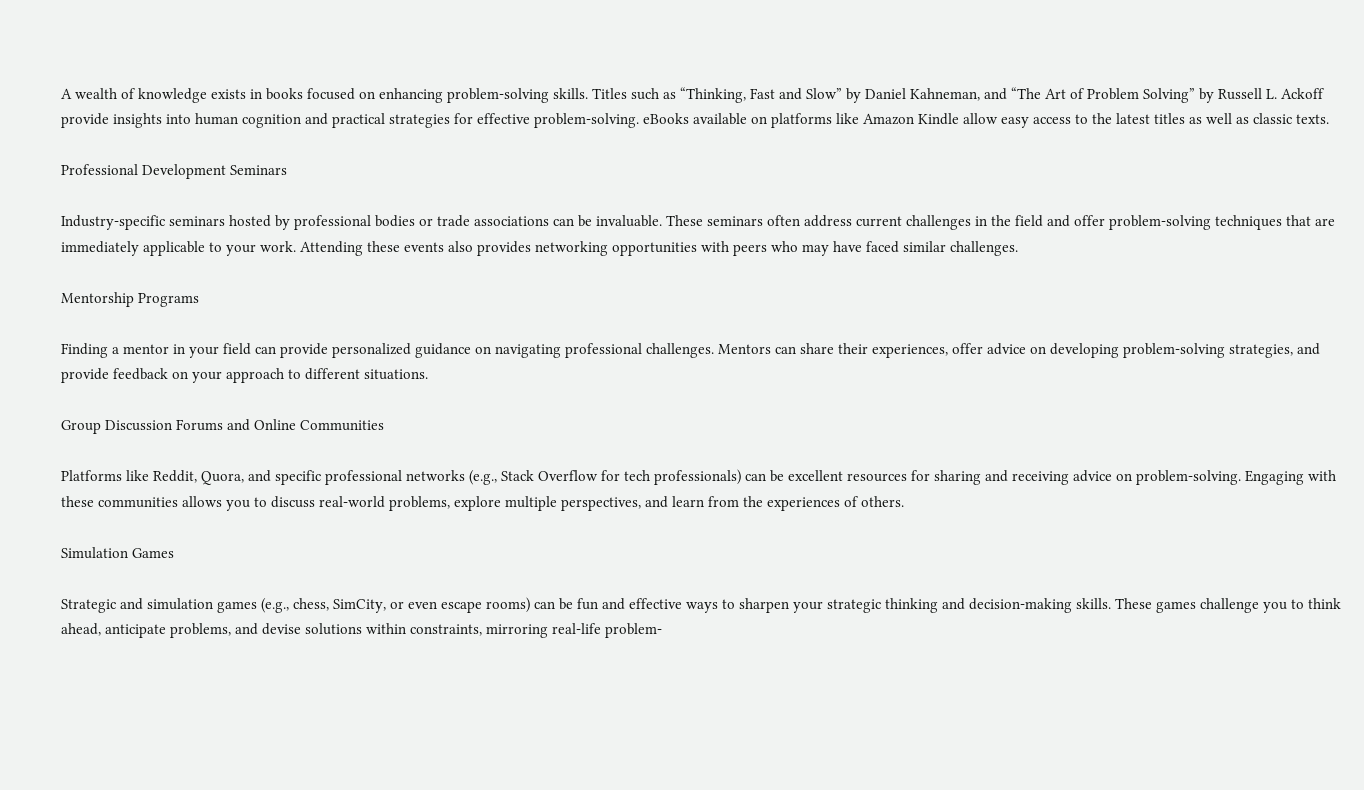A wealth of knowledge exists in books focused on enhancing problem-solving skills. Titles such as “Thinking, Fast and Slow” by Daniel Kahneman, and “The Art of Problem Solving” by Russell L. Ackoff provide insights into human cognition and practical strategies for effective problem-solving. eBooks available on platforms like Amazon Kindle allow easy access to the latest titles as well as classic texts.

Professional Development Seminars

Industry-specific seminars hosted by professional bodies or trade associations can be invaluable. These seminars often address current challenges in the field and offer problem-solving techniques that are immediately applicable to your work. Attending these events also provides networking opportunities with peers who may have faced similar challenges.

Mentorship Programs

Finding a mentor in your field can provide personalized guidance on navigating professional challenges. Mentors can share their experiences, offer advice on developing problem-solving strategies, and provide feedback on your approach to different situations.

Group Discussion Forums and Online Communities

Platforms like Reddit, Quora, and specific professional networks (e.g., Stack Overflow for tech professionals) can be excellent resources for sharing and receiving advice on problem-solving. Engaging with these communities allows you to discuss real-world problems, explore multiple perspectives, and learn from the experiences of others.

Simulation Games

Strategic and simulation games (e.g., chess, SimCity, or even escape rooms) can be fun and effective ways to sharpen your strategic thinking and decision-making skills. These games challenge you to think ahead, anticipate problems, and devise solutions within constraints, mirroring real-life problem-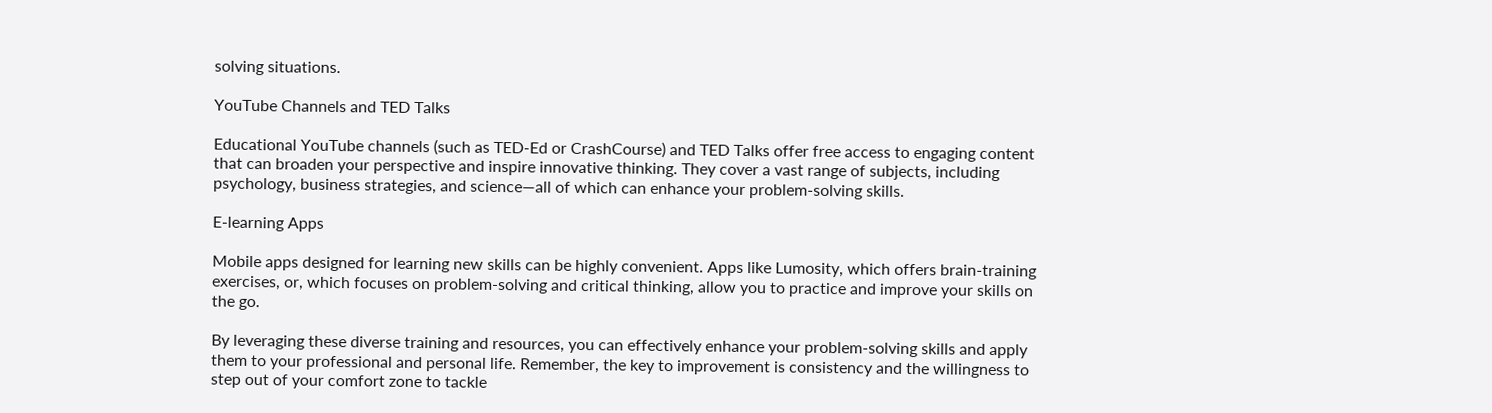solving situations.

YouTube Channels and TED Talks

Educational YouTube channels (such as TED-Ed or CrashCourse) and TED Talks offer free access to engaging content that can broaden your perspective and inspire innovative thinking. They cover a vast range of subjects, including psychology, business strategies, and science—all of which can enhance your problem-solving skills.

E-learning Apps

Mobile apps designed for learning new skills can be highly convenient. Apps like Lumosity, which offers brain-training exercises, or, which focuses on problem-solving and critical thinking, allow you to practice and improve your skills on the go.

By leveraging these diverse training and resources, you can effectively enhance your problem-solving skills and apply them to your professional and personal life. Remember, the key to improvement is consistency and the willingness to step out of your comfort zone to tackle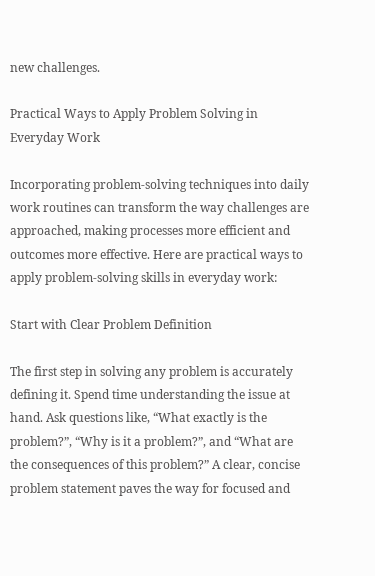new challenges.

Practical Ways to Apply Problem Solving in Everyday Work

Incorporating problem-solving techniques into daily work routines can transform the way challenges are approached, making processes more efficient and outcomes more effective. Here are practical ways to apply problem-solving skills in everyday work:

Start with Clear Problem Definition

The first step in solving any problem is accurately defining it. Spend time understanding the issue at hand. Ask questions like, “What exactly is the problem?”, “Why is it a problem?”, and “What are the consequences of this problem?” A clear, concise problem statement paves the way for focused and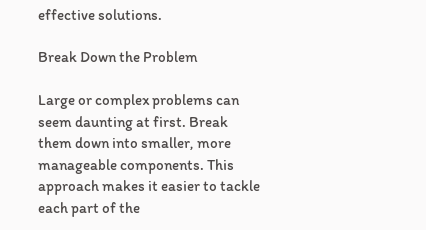effective solutions.

Break Down the Problem

Large or complex problems can seem daunting at first. Break them down into smaller, more manageable components. This approach makes it easier to tackle each part of the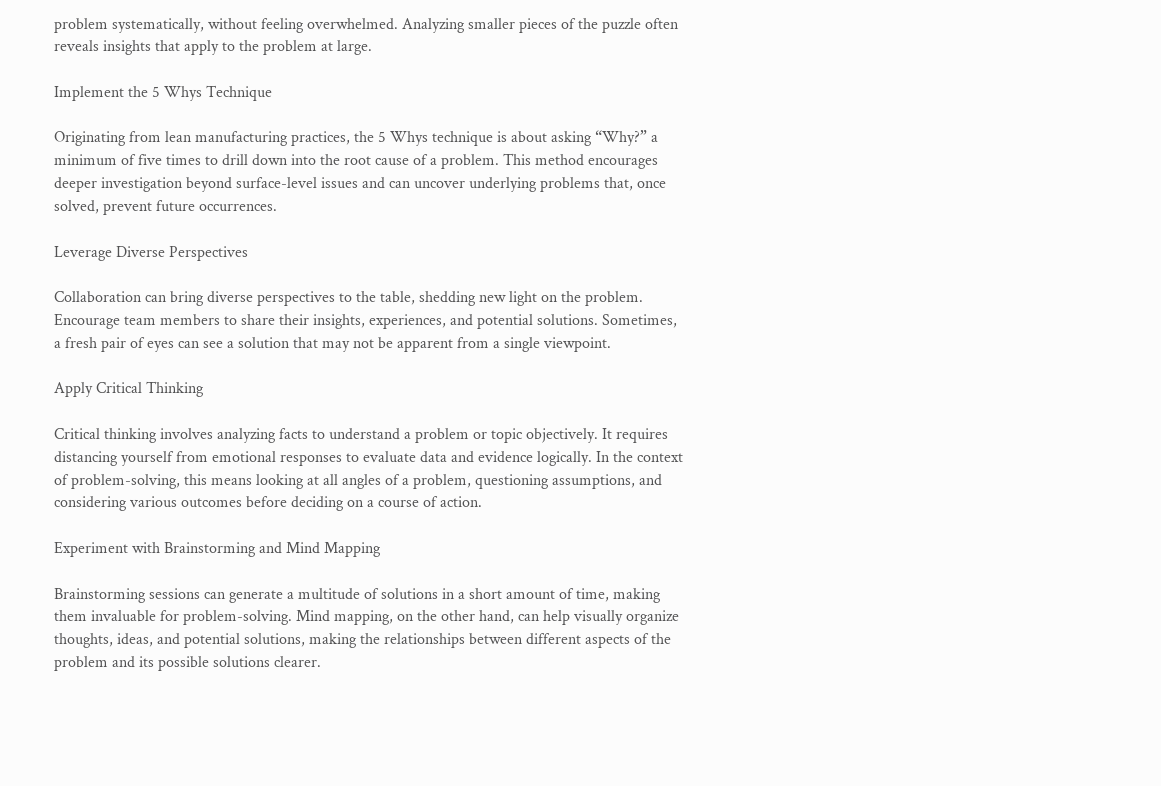problem systematically, without feeling overwhelmed. Analyzing smaller pieces of the puzzle often reveals insights that apply to the problem at large.

Implement the 5 Whys Technique

Originating from lean manufacturing practices, the 5 Whys technique is about asking “Why?” a minimum of five times to drill down into the root cause of a problem. This method encourages deeper investigation beyond surface-level issues and can uncover underlying problems that, once solved, prevent future occurrences.

Leverage Diverse Perspectives

Collaboration can bring diverse perspectives to the table, shedding new light on the problem. Encourage team members to share their insights, experiences, and potential solutions. Sometimes, a fresh pair of eyes can see a solution that may not be apparent from a single viewpoint.

Apply Critical Thinking

Critical thinking involves analyzing facts to understand a problem or topic objectively. It requires distancing yourself from emotional responses to evaluate data and evidence logically. In the context of problem-solving, this means looking at all angles of a problem, questioning assumptions, and considering various outcomes before deciding on a course of action.

Experiment with Brainstorming and Mind Mapping

Brainstorming sessions can generate a multitude of solutions in a short amount of time, making them invaluable for problem-solving. Mind mapping, on the other hand, can help visually organize thoughts, ideas, and potential solutions, making the relationships between different aspects of the problem and its possible solutions clearer.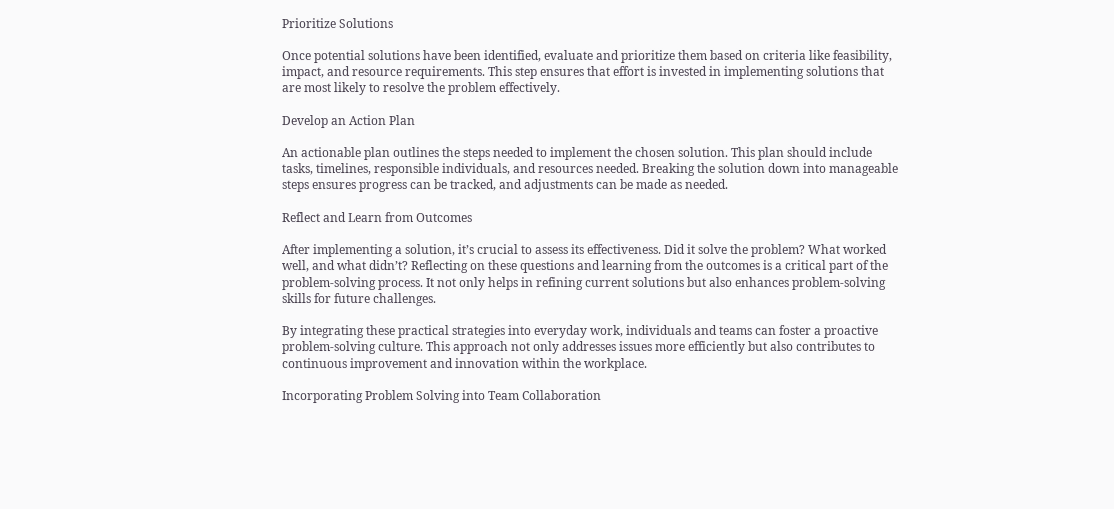Prioritize Solutions

Once potential solutions have been identified, evaluate and prioritize them based on criteria like feasibility, impact, and resource requirements. This step ensures that effort is invested in implementing solutions that are most likely to resolve the problem effectively.

Develop an Action Plan

An actionable plan outlines the steps needed to implement the chosen solution. This plan should include tasks, timelines, responsible individuals, and resources needed. Breaking the solution down into manageable steps ensures progress can be tracked, and adjustments can be made as needed.

Reflect and Learn from Outcomes

After implementing a solution, it’s crucial to assess its effectiveness. Did it solve the problem? What worked well, and what didn’t? Reflecting on these questions and learning from the outcomes is a critical part of the problem-solving process. It not only helps in refining current solutions but also enhances problem-solving skills for future challenges.

By integrating these practical strategies into everyday work, individuals and teams can foster a proactive problem-solving culture. This approach not only addresses issues more efficiently but also contributes to continuous improvement and innovation within the workplace.

Incorporating Problem Solving into Team Collaboration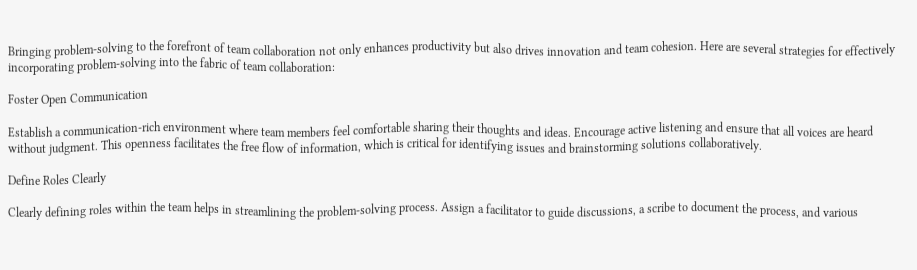Bringing problem-solving to the forefront of team collaboration not only enhances productivity but also drives innovation and team cohesion. Here are several strategies for effectively incorporating problem-solving into the fabric of team collaboration:

Foster Open Communication

Establish a communication-rich environment where team members feel comfortable sharing their thoughts and ideas. Encourage active listening and ensure that all voices are heard without judgment. This openness facilitates the free flow of information, which is critical for identifying issues and brainstorming solutions collaboratively.

Define Roles Clearly

Clearly defining roles within the team helps in streamlining the problem-solving process. Assign a facilitator to guide discussions, a scribe to document the process, and various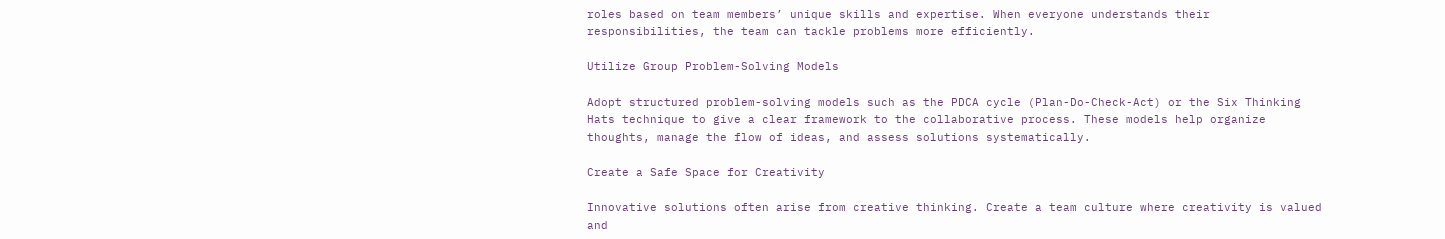roles based on team members’ unique skills and expertise. When everyone understands their responsibilities, the team can tackle problems more efficiently.

Utilize Group Problem-Solving Models

Adopt structured problem-solving models such as the PDCA cycle (Plan-Do-Check-Act) or the Six Thinking Hats technique to give a clear framework to the collaborative process. These models help organize thoughts, manage the flow of ideas, and assess solutions systematically.

Create a Safe Space for Creativity

Innovative solutions often arise from creative thinking. Create a team culture where creativity is valued and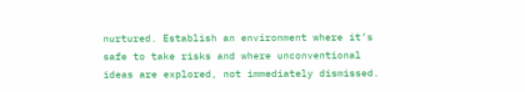nurtured. Establish an environment where it’s safe to take risks and where unconventional ideas are explored, not immediately dismissed.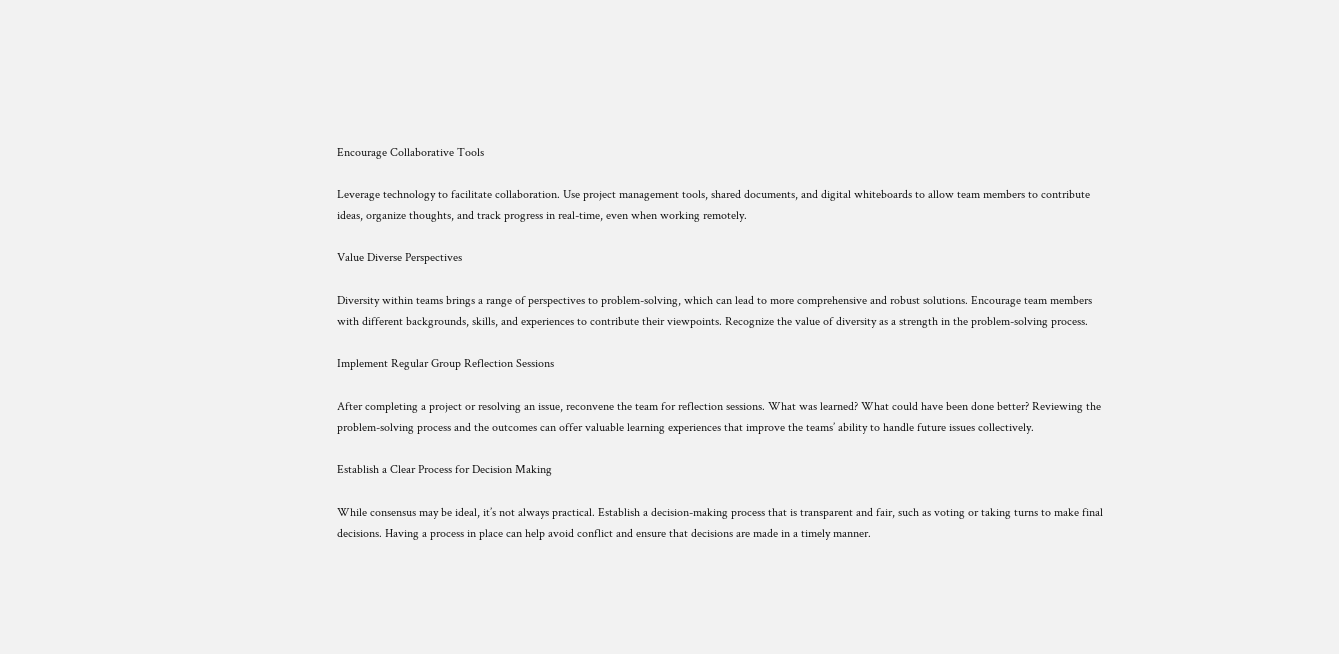Encourage Collaborative Tools

Leverage technology to facilitate collaboration. Use project management tools, shared documents, and digital whiteboards to allow team members to contribute ideas, organize thoughts, and track progress in real-time, even when working remotely.

Value Diverse Perspectives

Diversity within teams brings a range of perspectives to problem-solving, which can lead to more comprehensive and robust solutions. Encourage team members with different backgrounds, skills, and experiences to contribute their viewpoints. Recognize the value of diversity as a strength in the problem-solving process.

Implement Regular Group Reflection Sessions

After completing a project or resolving an issue, reconvene the team for reflection sessions. What was learned? What could have been done better? Reviewing the problem-solving process and the outcomes can offer valuable learning experiences that improve the teams’ ability to handle future issues collectively.

Establish a Clear Process for Decision Making

While consensus may be ideal, it’s not always practical. Establish a decision-making process that is transparent and fair, such as voting or taking turns to make final decisions. Having a process in place can help avoid conflict and ensure that decisions are made in a timely manner.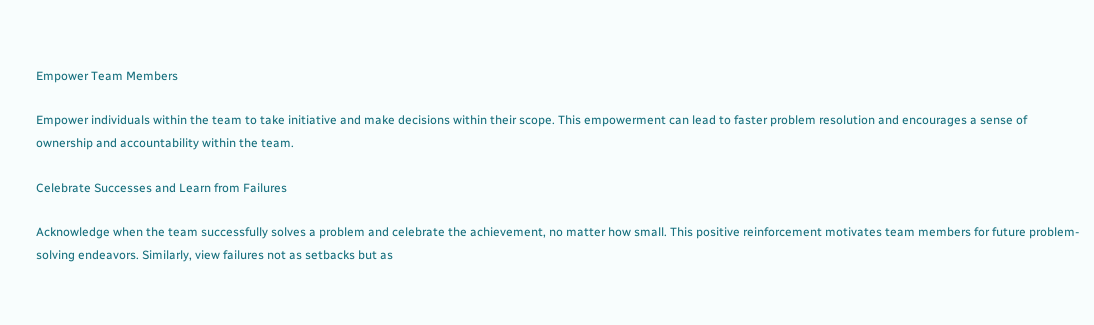Empower Team Members

Empower individuals within the team to take initiative and make decisions within their scope. This empowerment can lead to faster problem resolution and encourages a sense of ownership and accountability within the team.

Celebrate Successes and Learn from Failures

Acknowledge when the team successfully solves a problem and celebrate the achievement, no matter how small. This positive reinforcement motivates team members for future problem-solving endeavors. Similarly, view failures not as setbacks but as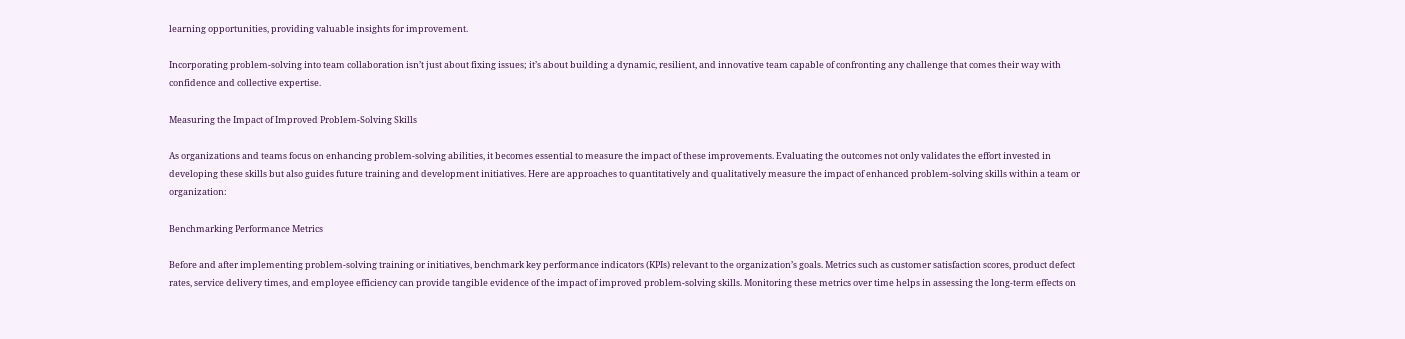learning opportunities, providing valuable insights for improvement.

Incorporating problem-solving into team collaboration isn’t just about fixing issues; it’s about building a dynamic, resilient, and innovative team capable of confronting any challenge that comes their way with confidence and collective expertise.

Measuring the Impact of Improved Problem-Solving Skills

As organizations and teams focus on enhancing problem-solving abilities, it becomes essential to measure the impact of these improvements. Evaluating the outcomes not only validates the effort invested in developing these skills but also guides future training and development initiatives. Here are approaches to quantitatively and qualitatively measure the impact of enhanced problem-solving skills within a team or organization:

Benchmarking Performance Metrics

Before and after implementing problem-solving training or initiatives, benchmark key performance indicators (KPIs) relevant to the organization’s goals. Metrics such as customer satisfaction scores, product defect rates, service delivery times, and employee efficiency can provide tangible evidence of the impact of improved problem-solving skills. Monitoring these metrics over time helps in assessing the long-term effects on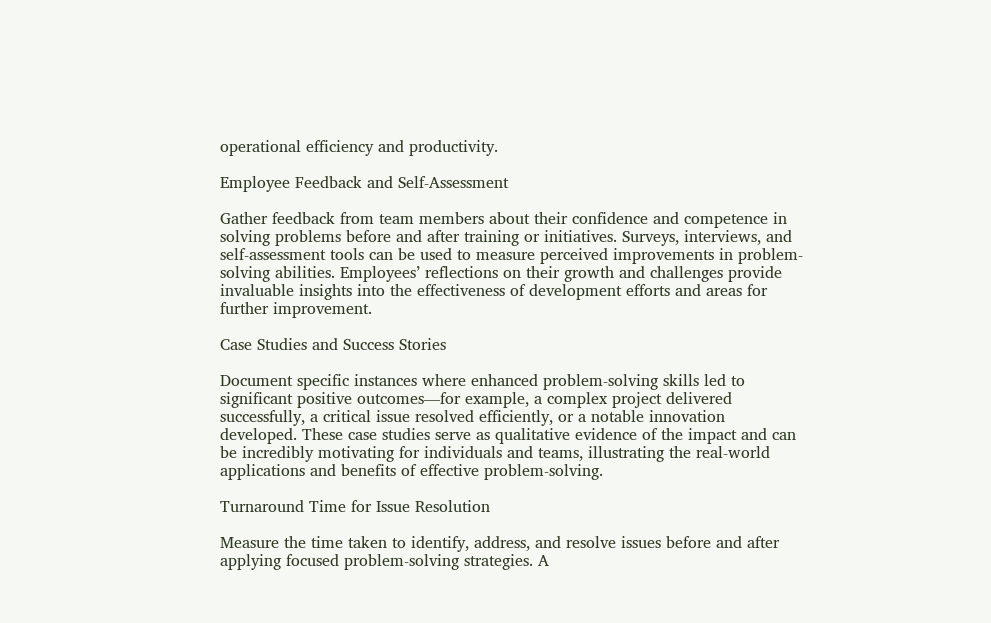operational efficiency and productivity.

Employee Feedback and Self-Assessment

Gather feedback from team members about their confidence and competence in solving problems before and after training or initiatives. Surveys, interviews, and self-assessment tools can be used to measure perceived improvements in problem-solving abilities. Employees’ reflections on their growth and challenges provide invaluable insights into the effectiveness of development efforts and areas for further improvement.

Case Studies and Success Stories

Document specific instances where enhanced problem-solving skills led to significant positive outcomes—for example, a complex project delivered successfully, a critical issue resolved efficiently, or a notable innovation developed. These case studies serve as qualitative evidence of the impact and can be incredibly motivating for individuals and teams, illustrating the real-world applications and benefits of effective problem-solving.

Turnaround Time for Issue Resolution

Measure the time taken to identify, address, and resolve issues before and after applying focused problem-solving strategies. A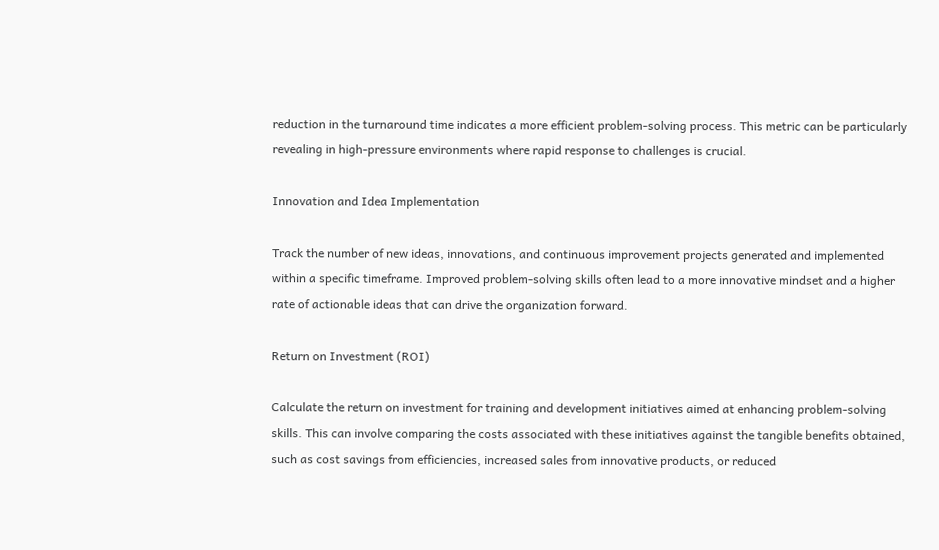reduction in the turnaround time indicates a more efficient problem-solving process. This metric can be particularly revealing in high-pressure environments where rapid response to challenges is crucial.

Innovation and Idea Implementation

Track the number of new ideas, innovations, and continuous improvement projects generated and implemented within a specific timeframe. Improved problem-solving skills often lead to a more innovative mindset and a higher rate of actionable ideas that can drive the organization forward.

Return on Investment (ROI)

Calculate the return on investment for training and development initiatives aimed at enhancing problem-solving skills. This can involve comparing the costs associated with these initiatives against the tangible benefits obtained, such as cost savings from efficiencies, increased sales from innovative products, or reduced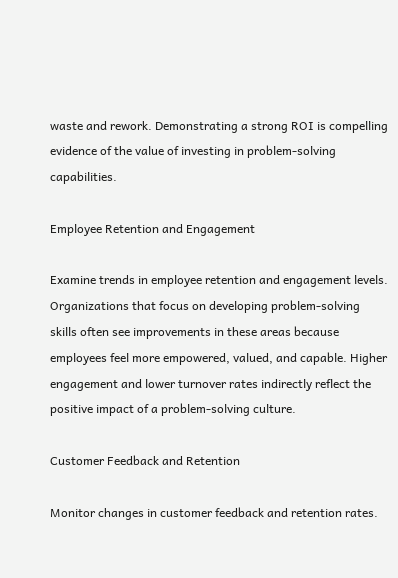waste and rework. Demonstrating a strong ROI is compelling evidence of the value of investing in problem-solving capabilities.

Employee Retention and Engagement

Examine trends in employee retention and engagement levels. Organizations that focus on developing problem-solving skills often see improvements in these areas because employees feel more empowered, valued, and capable. Higher engagement and lower turnover rates indirectly reflect the positive impact of a problem-solving culture.

Customer Feedback and Retention

Monitor changes in customer feedback and retention rates.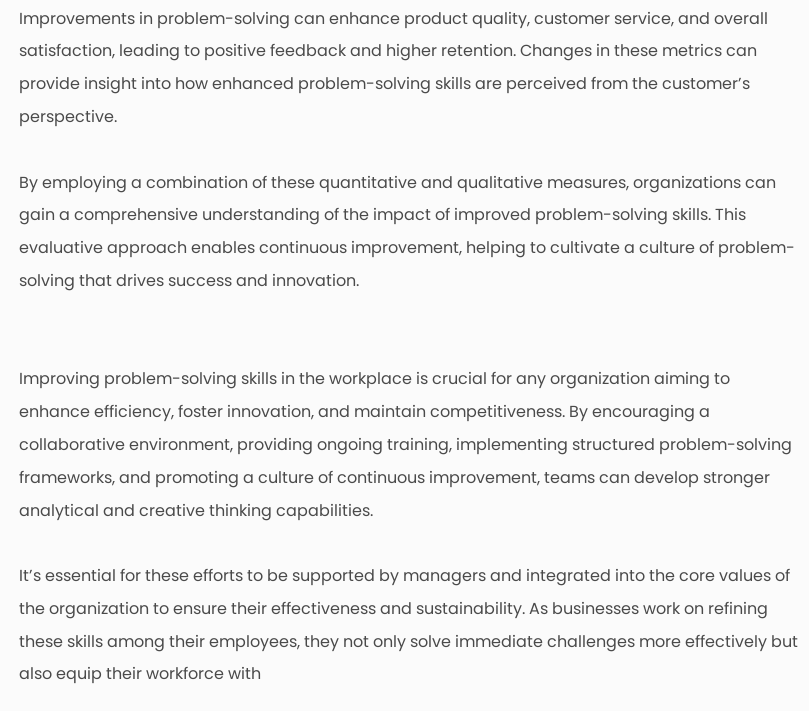Improvements in problem-solving can enhance product quality, customer service, and overall satisfaction, leading to positive feedback and higher retention. Changes in these metrics can provide insight into how enhanced problem-solving skills are perceived from the customer’s perspective.

By employing a combination of these quantitative and qualitative measures, organizations can gain a comprehensive understanding of the impact of improved problem-solving skills. This evaluative approach enables continuous improvement, helping to cultivate a culture of problem-solving that drives success and innovation.


Improving problem-solving skills in the workplace is crucial for any organization aiming to enhance efficiency, foster innovation, and maintain competitiveness. By encouraging a collaborative environment, providing ongoing training, implementing structured problem-solving frameworks, and promoting a culture of continuous improvement, teams can develop stronger analytical and creative thinking capabilities.

It’s essential for these efforts to be supported by managers and integrated into the core values of the organization to ensure their effectiveness and sustainability. As businesses work on refining these skills among their employees, they not only solve immediate challenges more effectively but also equip their workforce with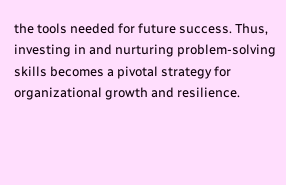the tools needed for future success. Thus, investing in and nurturing problem-solving skills becomes a pivotal strategy for organizational growth and resilience.